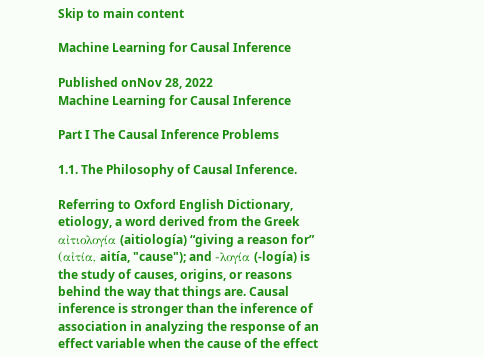Skip to main content

Machine Learning for Causal Inference

Published onNov 28, 2022
Machine Learning for Causal Inference

Part I The Causal Inference Problems

1.1. The Philosophy of Causal Inference.

Referring to Oxford English Dictionary, etiology, a word derived from the Greek αἰτιολογία (aitiología) “giving a reason for” (αἰτία, aitía, "cause"); and -λογία (-logía) is the study of causes, origins, or reasons behind the way that things are. Causal inference is stronger than the inference of association in analyzing the response of an effect variable when the cause of the effect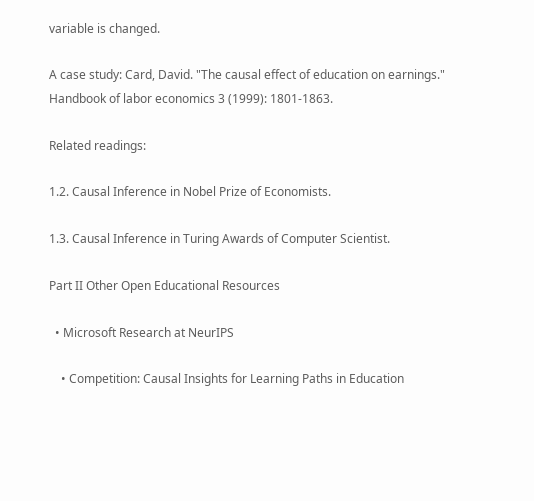variable is changed.

A case study: Card, David. "The causal effect of education on earnings." Handbook of labor economics 3 (1999): 1801-1863.

Related readings:

1.2. Causal Inference in Nobel Prize of Economists.

1.3. Causal Inference in Turing Awards of Computer Scientist.

Part II Other Open Educational Resources

  • Microsoft Research at NeurIPS

    • Competition: Causal Insights for Learning Paths in Education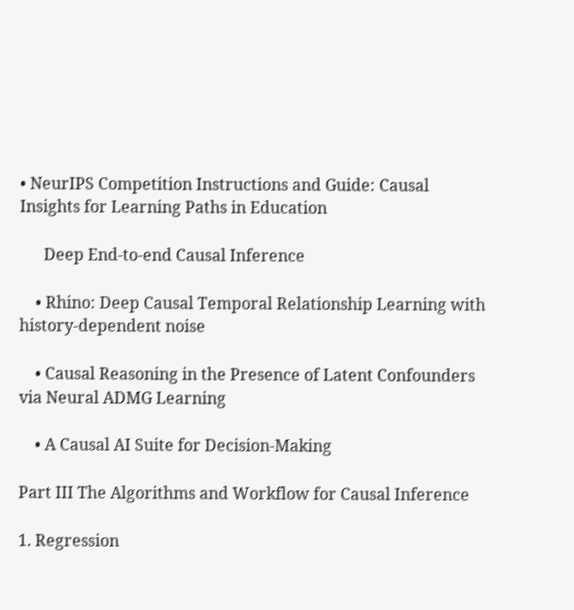• NeurIPS Competition Instructions and Guide: Causal Insights for Learning Paths in Education

      Deep End-to-end Causal Inference

    • Rhino: Deep Causal Temporal Relationship Learning with history-dependent noise

    • Causal Reasoning in the Presence of Latent Confounders via Neural ADMG Learning

    • A Causal AI Suite for Decision-Making

Part III The Algorithms and Workflow for Causal Inference

1. Regression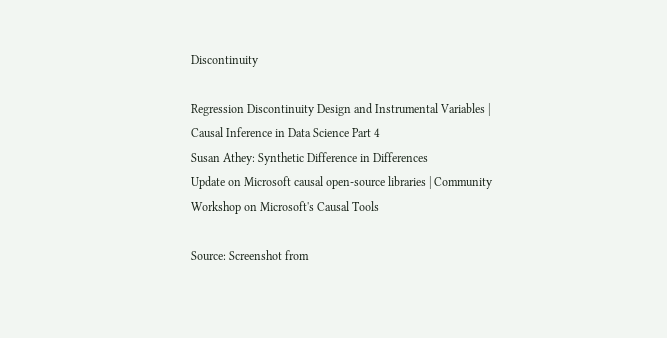Discontinuity

Regression Discontinuity Design and Instrumental Variables | Causal Inference in Data Science Part 4
Susan Athey: Synthetic Difference in Differences
Update on Microsoft causal open-source libraries | Community Workshop on Microsoft's Causal Tools

Source: Screenshot from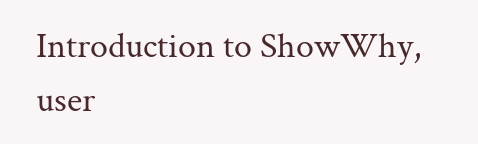Introduction to ShowWhy, user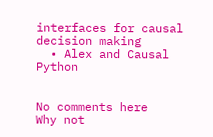interfaces for causal decision making
  • Alex and Causal Python


No comments here
Why not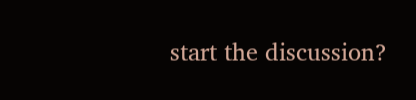start the discussion?